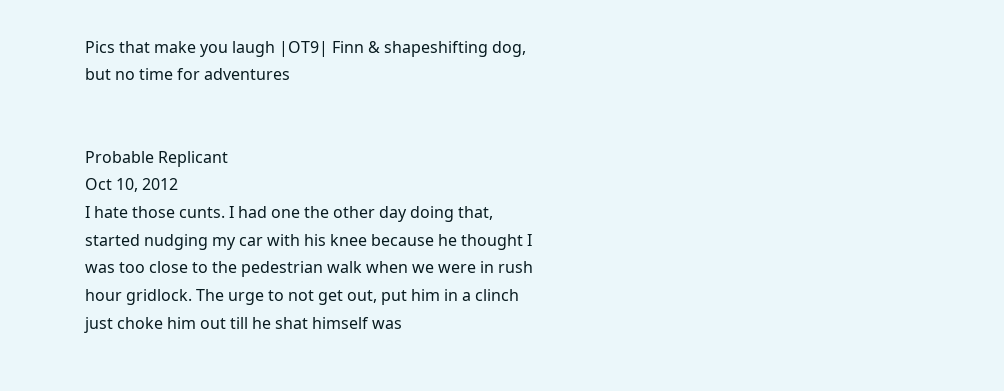Pics that make you laugh |OT9| Finn & shapeshifting dog, but no time for adventures


Probable Replicant
Oct 10, 2012
I hate those cunts. I had one the other day doing that, started nudging my car with his knee because he thought I was too close to the pedestrian walk when we were in rush hour gridlock. The urge to not get out, put him in a clinch just choke him out till he shat himself was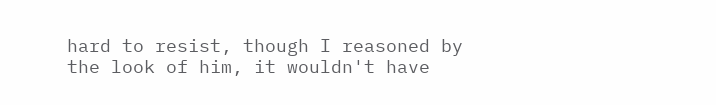hard to resist, though I reasoned by the look of him, it wouldn't have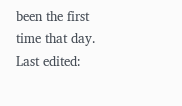been the first time that day.
Last edited: